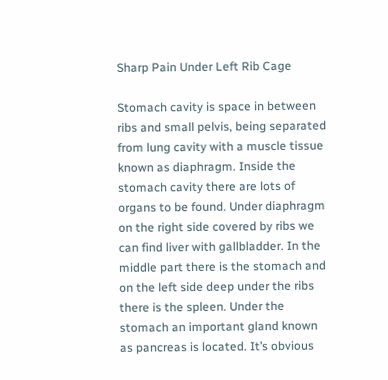Sharp Pain Under Left Rib Cage

Stomach cavity is space in between ribs and small pelvis, being separated from lung cavity with a muscle tissue known as diaphragm. Inside the stomach cavity there are lots of organs to be found. Under diaphragm on the right side covered by ribs we can find liver with gallbladder. In the middle part there is the stomach and on the left side deep under the ribs there is the spleen. Under the stomach an important gland known as pancreas is located. It’s obvious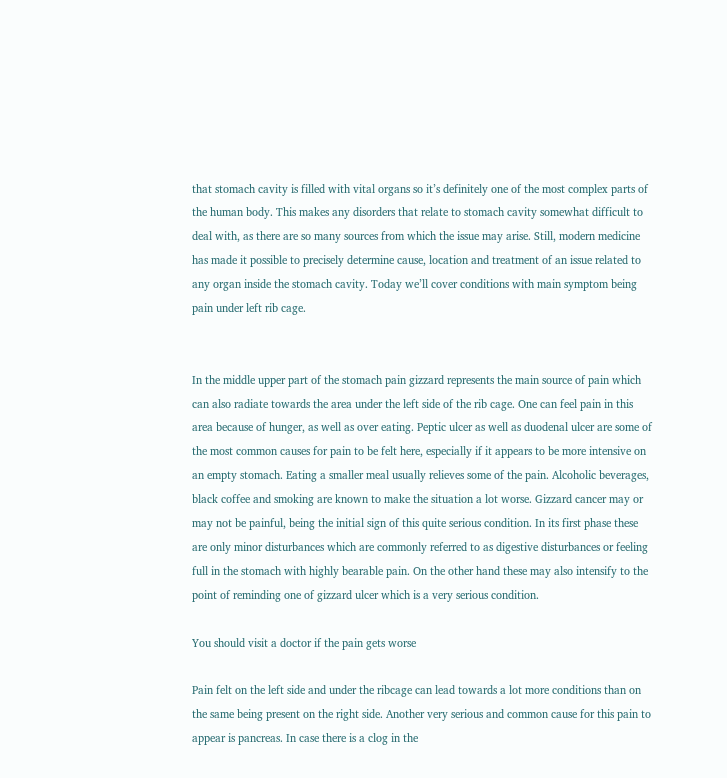that stomach cavity is filled with vital organs so it’s definitely one of the most complex parts of the human body. This makes any disorders that relate to stomach cavity somewhat difficult to deal with, as there are so many sources from which the issue may arise. Still, modern medicine has made it possible to precisely determine cause, location and treatment of an issue related to any organ inside the stomach cavity. Today we’ll cover conditions with main symptom being pain under left rib cage.


In the middle upper part of the stomach pain gizzard represents the main source of pain which can also radiate towards the area under the left side of the rib cage. One can feel pain in this area because of hunger, as well as over eating. Peptic ulcer as well as duodenal ulcer are some of the most common causes for pain to be felt here, especially if it appears to be more intensive on an empty stomach. Eating a smaller meal usually relieves some of the pain. Alcoholic beverages, black coffee and smoking are known to make the situation a lot worse. Gizzard cancer may or may not be painful, being the initial sign of this quite serious condition. In its first phase these are only minor disturbances which are commonly referred to as digestive disturbances or feeling full in the stomach with highly bearable pain. On the other hand these may also intensify to the point of reminding one of gizzard ulcer which is a very serious condition.

You should visit a doctor if the pain gets worse

Pain felt on the left side and under the ribcage can lead towards a lot more conditions than on the same being present on the right side. Another very serious and common cause for this pain to appear is pancreas. In case there is a clog in the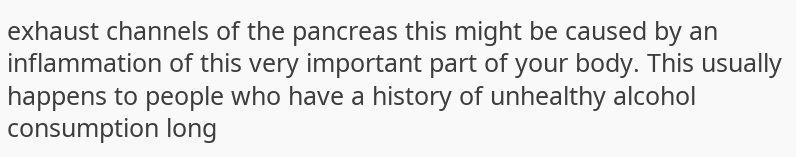exhaust channels of the pancreas this might be caused by an inflammation of this very important part of your body. This usually happens to people who have a history of unhealthy alcohol consumption long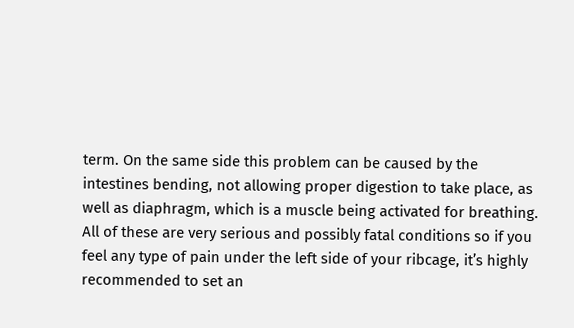term. On the same side this problem can be caused by the intestines bending, not allowing proper digestion to take place, as well as diaphragm, which is a muscle being activated for breathing. All of these are very serious and possibly fatal conditions so if you feel any type of pain under the left side of your ribcage, it’s highly recommended to set an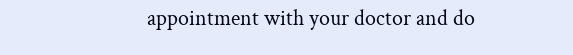appointment with your doctor and do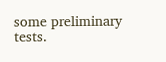some preliminary tests.